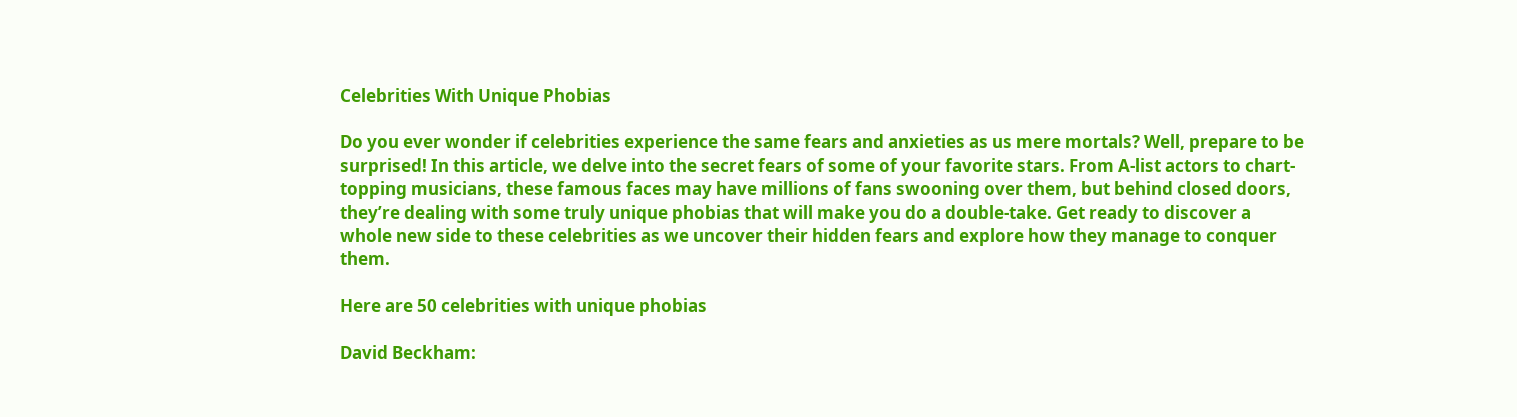Celebrities With Unique Phobias

Do you ever wonder if celebrities experience the same fears and anxieties as us mere mortals? Well, prepare to be surprised! In this article, we delve into the secret fears of some of your favorite stars. From A-list actors to chart-topping musicians, these famous faces may have millions of fans swooning over them, but behind closed doors, they’re dealing with some truly unique phobias that will make you do a double-take. Get ready to discover a whole new side to these celebrities as we uncover their hidden fears and explore how they manage to conquer them.

Here are 50 celebrities with unique phobias

David Beckham: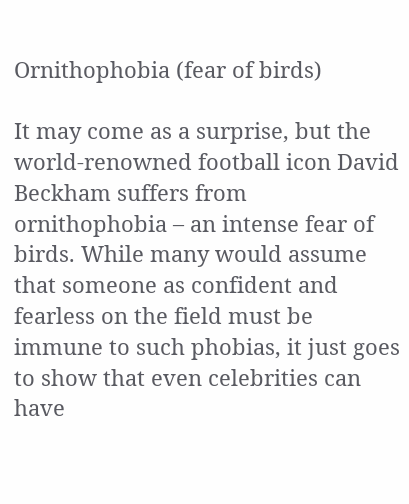Ornithophobia (fear of birds)

It may come as a surprise, but the world-renowned football icon David Beckham suffers from ornithophobia – an intense fear of birds. While many would assume that someone as confident and fearless on the field must be immune to such phobias, it just goes to show that even celebrities can have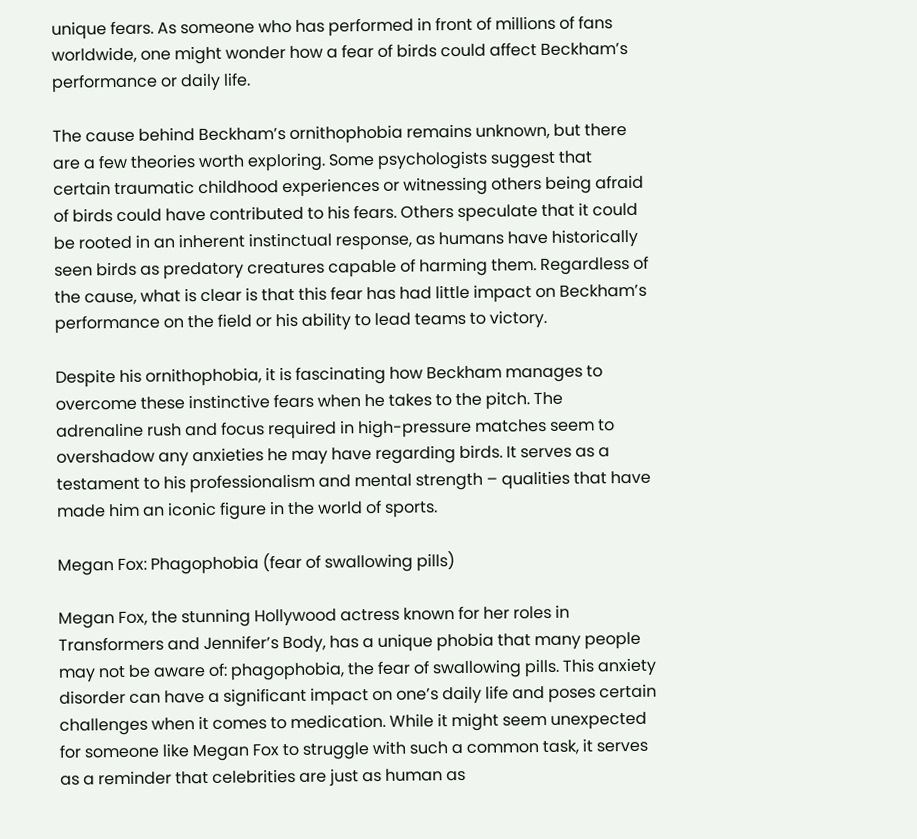unique fears. As someone who has performed in front of millions of fans worldwide, one might wonder how a fear of birds could affect Beckham’s performance or daily life.

The cause behind Beckham’s ornithophobia remains unknown, but there are a few theories worth exploring. Some psychologists suggest that certain traumatic childhood experiences or witnessing others being afraid of birds could have contributed to his fears. Others speculate that it could be rooted in an inherent instinctual response, as humans have historically seen birds as predatory creatures capable of harming them. Regardless of the cause, what is clear is that this fear has had little impact on Beckham’s performance on the field or his ability to lead teams to victory.

Despite his ornithophobia, it is fascinating how Beckham manages to overcome these instinctive fears when he takes to the pitch. The adrenaline rush and focus required in high-pressure matches seem to overshadow any anxieties he may have regarding birds. It serves as a testament to his professionalism and mental strength – qualities that have made him an iconic figure in the world of sports.

Megan Fox: Phagophobia (fear of swallowing pills)

Megan Fox, the stunning Hollywood actress known for her roles in Transformers and Jennifer’s Body, has a unique phobia that many people may not be aware of: phagophobia, the fear of swallowing pills. This anxiety disorder can have a significant impact on one’s daily life and poses certain challenges when it comes to medication. While it might seem unexpected for someone like Megan Fox to struggle with such a common task, it serves as a reminder that celebrities are just as human as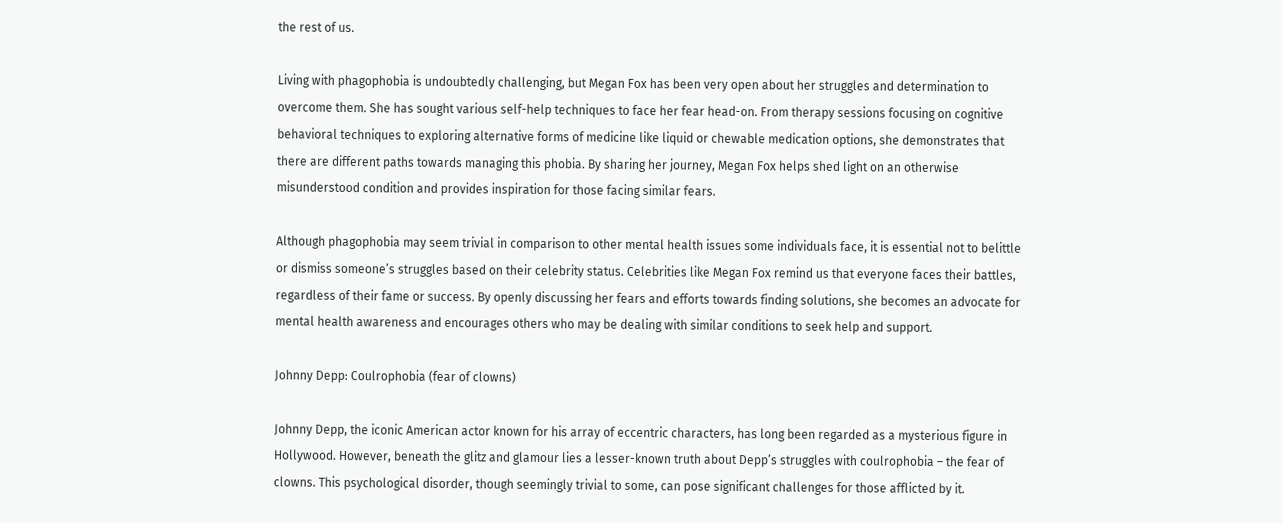the rest of us.

Living with phagophobia is undoubtedly challenging, but Megan Fox has been very open about her struggles and determination to overcome them. She has sought various self-help techniques to face her fear head-on. From therapy sessions focusing on cognitive behavioral techniques to exploring alternative forms of medicine like liquid or chewable medication options, she demonstrates that there are different paths towards managing this phobia. By sharing her journey, Megan Fox helps shed light on an otherwise misunderstood condition and provides inspiration for those facing similar fears.

Although phagophobia may seem trivial in comparison to other mental health issues some individuals face, it is essential not to belittle or dismiss someone’s struggles based on their celebrity status. Celebrities like Megan Fox remind us that everyone faces their battles, regardless of their fame or success. By openly discussing her fears and efforts towards finding solutions, she becomes an advocate for mental health awareness and encourages others who may be dealing with similar conditions to seek help and support.

Johnny Depp: Coulrophobia (fear of clowns)

Johnny Depp, the iconic American actor known for his array of eccentric characters, has long been regarded as a mysterious figure in Hollywood. However, beneath the glitz and glamour lies a lesser-known truth about Depp’s struggles with coulrophobia – the fear of clowns. This psychological disorder, though seemingly trivial to some, can pose significant challenges for those afflicted by it.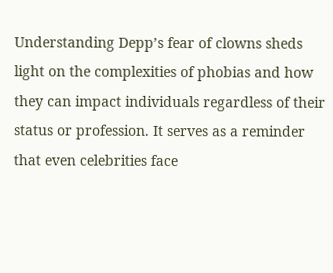Understanding Depp’s fear of clowns sheds light on the complexities of phobias and how they can impact individuals regardless of their status or profession. It serves as a reminder that even celebrities face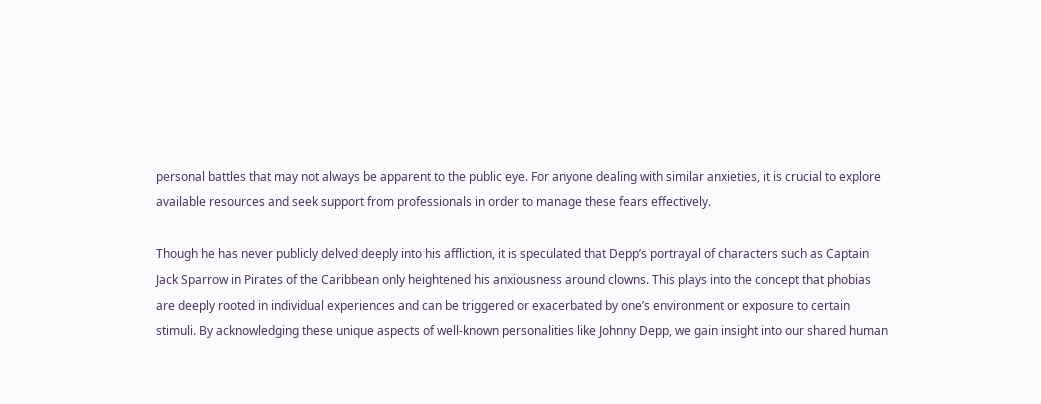personal battles that may not always be apparent to the public eye. For anyone dealing with similar anxieties, it is crucial to explore available resources and seek support from professionals in order to manage these fears effectively.

Though he has never publicly delved deeply into his affliction, it is speculated that Depp’s portrayal of characters such as Captain Jack Sparrow in Pirates of the Caribbean only heightened his anxiousness around clowns. This plays into the concept that phobias are deeply rooted in individual experiences and can be triggered or exacerbated by one’s environment or exposure to certain stimuli. By acknowledging these unique aspects of well-known personalities like Johnny Depp, we gain insight into our shared human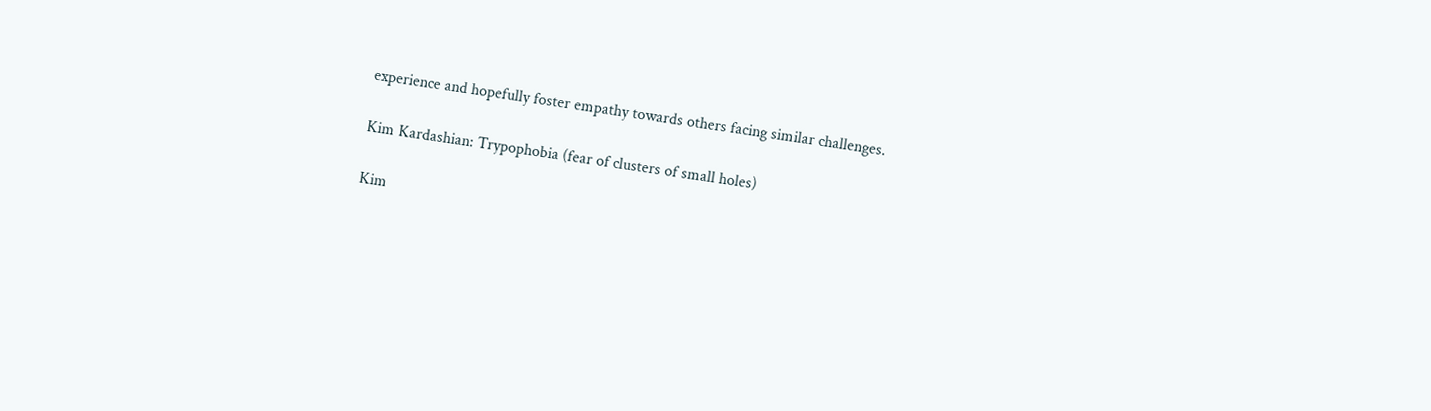experience and hopefully foster empathy towards others facing similar challenges.

Kim Kardashian: Trypophobia (fear of clusters of small holes)

Kim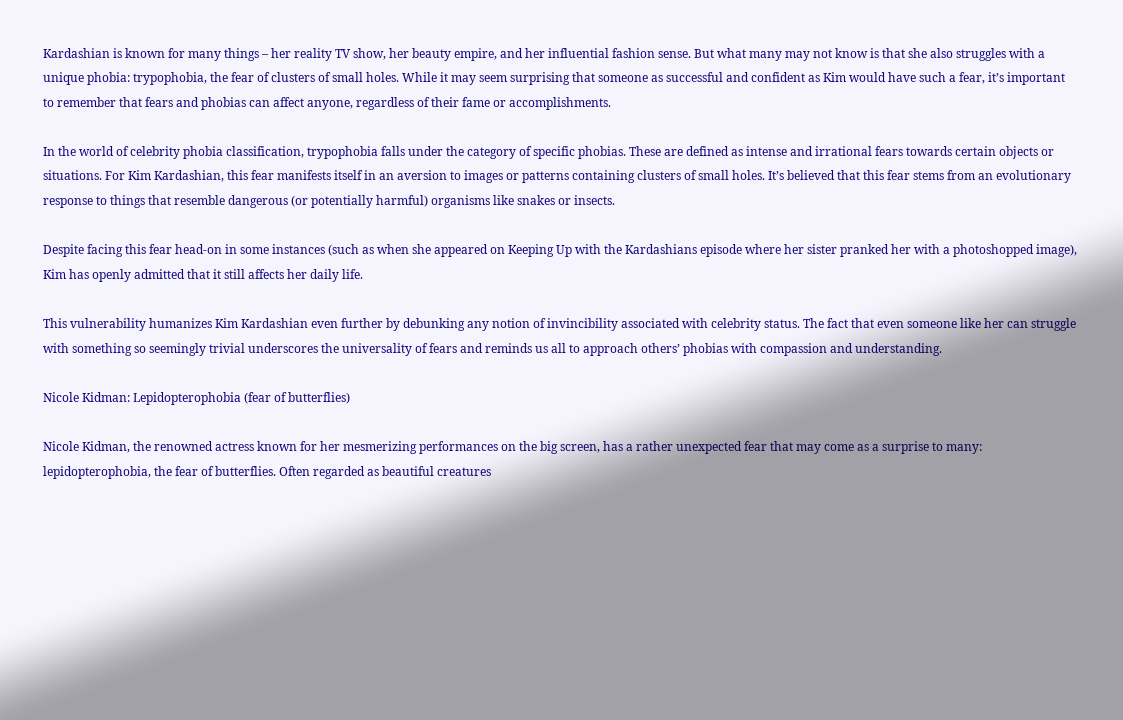Kardashian is known for many things – her reality TV show, her beauty empire, and her influential fashion sense. But what many may not know is that she also struggles with a unique phobia: trypophobia, the fear of clusters of small holes. While it may seem surprising that someone as successful and confident as Kim would have such a fear, it’s important to remember that fears and phobias can affect anyone, regardless of their fame or accomplishments.

In the world of celebrity phobia classification, trypophobia falls under the category of specific phobias. These are defined as intense and irrational fears towards certain objects or situations. For Kim Kardashian, this fear manifests itself in an aversion to images or patterns containing clusters of small holes. It’s believed that this fear stems from an evolutionary response to things that resemble dangerous (or potentially harmful) organisms like snakes or insects.

Despite facing this fear head-on in some instances (such as when she appeared on Keeping Up with the Kardashians episode where her sister pranked her with a photoshopped image), Kim has openly admitted that it still affects her daily life.

This vulnerability humanizes Kim Kardashian even further by debunking any notion of invincibility associated with celebrity status. The fact that even someone like her can struggle with something so seemingly trivial underscores the universality of fears and reminds us all to approach others’ phobias with compassion and understanding.

Nicole Kidman: Lepidopterophobia (fear of butterflies)

Nicole Kidman, the renowned actress known for her mesmerizing performances on the big screen, has a rather unexpected fear that may come as a surprise to many: lepidopterophobia, the fear of butterflies. Often regarded as beautiful creatures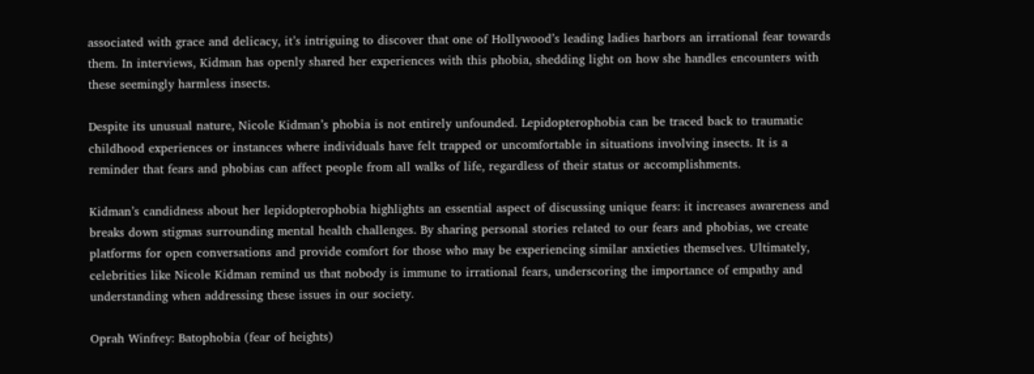associated with grace and delicacy, it’s intriguing to discover that one of Hollywood’s leading ladies harbors an irrational fear towards them. In interviews, Kidman has openly shared her experiences with this phobia, shedding light on how she handles encounters with these seemingly harmless insects.

Despite its unusual nature, Nicole Kidman’s phobia is not entirely unfounded. Lepidopterophobia can be traced back to traumatic childhood experiences or instances where individuals have felt trapped or uncomfortable in situations involving insects. It is a reminder that fears and phobias can affect people from all walks of life, regardless of their status or accomplishments.

Kidman’s candidness about her lepidopterophobia highlights an essential aspect of discussing unique fears: it increases awareness and breaks down stigmas surrounding mental health challenges. By sharing personal stories related to our fears and phobias, we create platforms for open conversations and provide comfort for those who may be experiencing similar anxieties themselves. Ultimately, celebrities like Nicole Kidman remind us that nobody is immune to irrational fears, underscoring the importance of empathy and understanding when addressing these issues in our society.

Oprah Winfrey: Batophobia (fear of heights)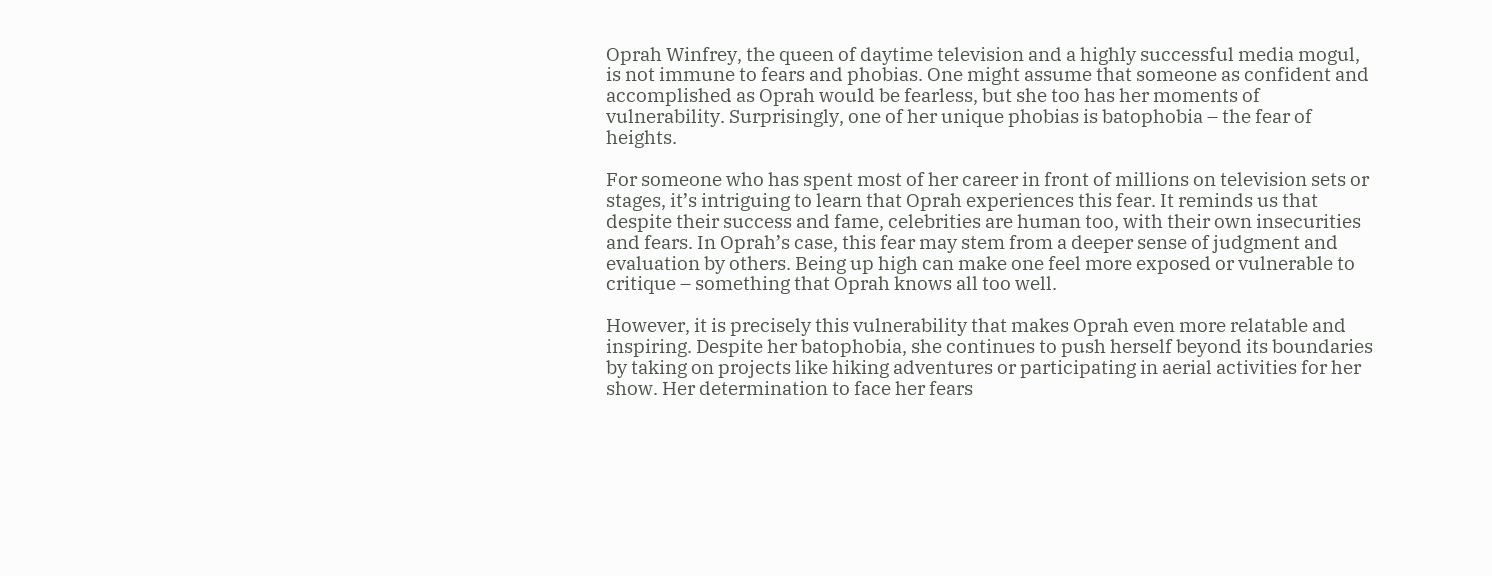Oprah Winfrey, the queen of daytime television and a highly successful media mogul, is not immune to fears and phobias. One might assume that someone as confident and accomplished as Oprah would be fearless, but she too has her moments of vulnerability. Surprisingly, one of her unique phobias is batophobia – the fear of heights.

For someone who has spent most of her career in front of millions on television sets or stages, it’s intriguing to learn that Oprah experiences this fear. It reminds us that despite their success and fame, celebrities are human too, with their own insecurities and fears. In Oprah’s case, this fear may stem from a deeper sense of judgment and evaluation by others. Being up high can make one feel more exposed or vulnerable to critique – something that Oprah knows all too well.

However, it is precisely this vulnerability that makes Oprah even more relatable and inspiring. Despite her batophobia, she continues to push herself beyond its boundaries by taking on projects like hiking adventures or participating in aerial activities for her show. Her determination to face her fears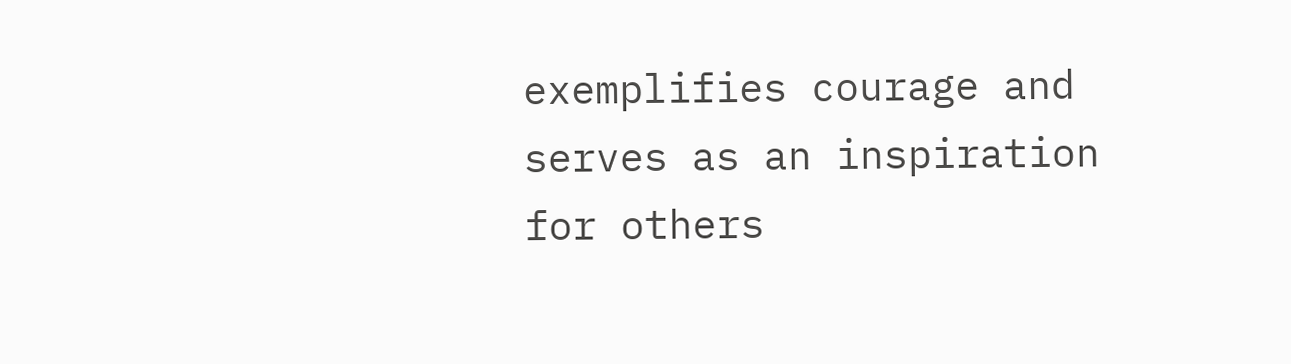exemplifies courage and serves as an inspiration for others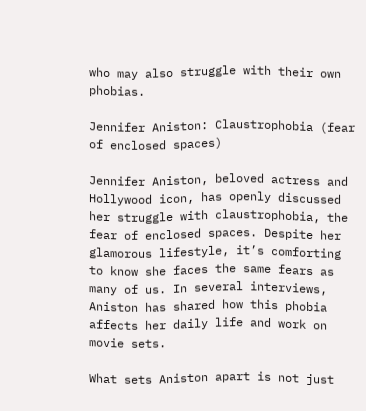who may also struggle with their own phobias.

Jennifer Aniston: Claustrophobia (fear of enclosed spaces)

Jennifer Aniston, beloved actress and Hollywood icon, has openly discussed her struggle with claustrophobia, the fear of enclosed spaces. Despite her glamorous lifestyle, it’s comforting to know she faces the same fears as many of us. In several interviews, Aniston has shared how this phobia affects her daily life and work on movie sets.

What sets Aniston apart is not just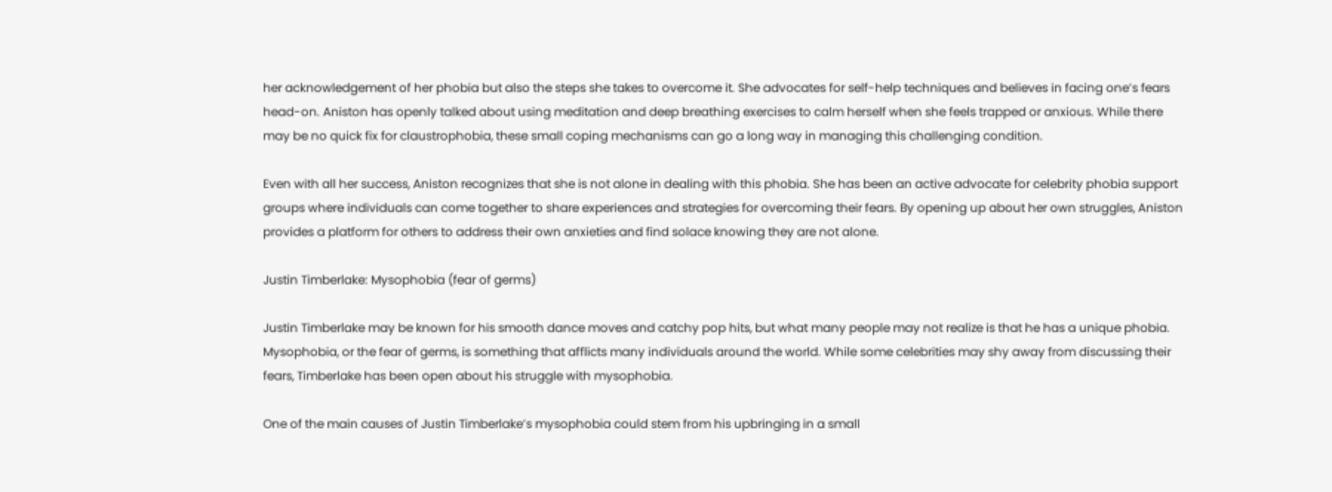her acknowledgement of her phobia but also the steps she takes to overcome it. She advocates for self-help techniques and believes in facing one’s fears head-on. Aniston has openly talked about using meditation and deep breathing exercises to calm herself when she feels trapped or anxious. While there may be no quick fix for claustrophobia, these small coping mechanisms can go a long way in managing this challenging condition.

Even with all her success, Aniston recognizes that she is not alone in dealing with this phobia. She has been an active advocate for celebrity phobia support groups where individuals can come together to share experiences and strategies for overcoming their fears. By opening up about her own struggles, Aniston provides a platform for others to address their own anxieties and find solace knowing they are not alone.

Justin Timberlake: Mysophobia (fear of germs)

Justin Timberlake may be known for his smooth dance moves and catchy pop hits, but what many people may not realize is that he has a unique phobia. Mysophobia, or the fear of germs, is something that afflicts many individuals around the world. While some celebrities may shy away from discussing their fears, Timberlake has been open about his struggle with mysophobia.

One of the main causes of Justin Timberlake’s mysophobia could stem from his upbringing in a small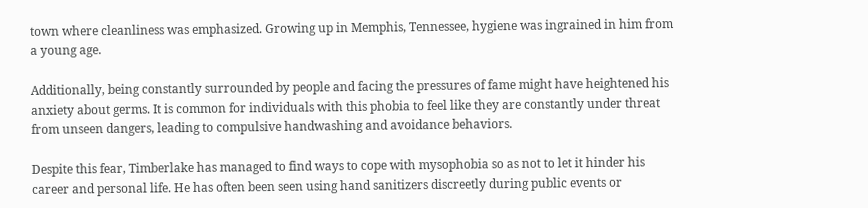town where cleanliness was emphasized. Growing up in Memphis, Tennessee, hygiene was ingrained in him from a young age.

Additionally, being constantly surrounded by people and facing the pressures of fame might have heightened his anxiety about germs. It is common for individuals with this phobia to feel like they are constantly under threat from unseen dangers, leading to compulsive handwashing and avoidance behaviors.

Despite this fear, Timberlake has managed to find ways to cope with mysophobia so as not to let it hinder his career and personal life. He has often been seen using hand sanitizers discreetly during public events or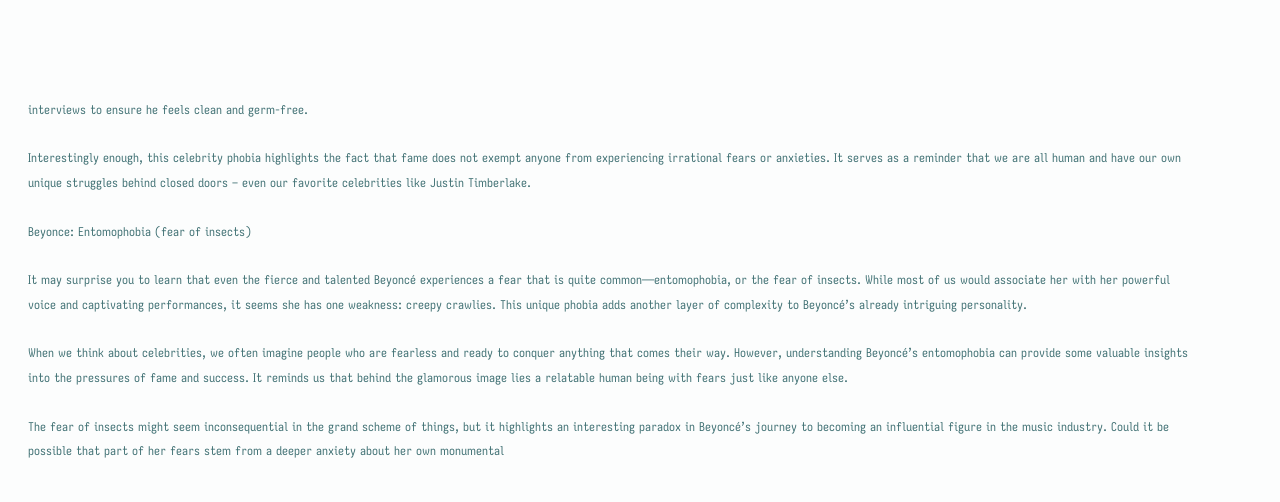interviews to ensure he feels clean and germ-free.

Interestingly enough, this celebrity phobia highlights the fact that fame does not exempt anyone from experiencing irrational fears or anxieties. It serves as a reminder that we are all human and have our own unique struggles behind closed doors – even our favorite celebrities like Justin Timberlake.

Beyonce: Entomophobia (fear of insects)

It may surprise you to learn that even the fierce and talented Beyoncé experiences a fear that is quite common—entomophobia, or the fear of insects. While most of us would associate her with her powerful voice and captivating performances, it seems she has one weakness: creepy crawlies. This unique phobia adds another layer of complexity to Beyoncé’s already intriguing personality.

When we think about celebrities, we often imagine people who are fearless and ready to conquer anything that comes their way. However, understanding Beyoncé’s entomophobia can provide some valuable insights into the pressures of fame and success. It reminds us that behind the glamorous image lies a relatable human being with fears just like anyone else.

The fear of insects might seem inconsequential in the grand scheme of things, but it highlights an interesting paradox in Beyoncé’s journey to becoming an influential figure in the music industry. Could it be possible that part of her fears stem from a deeper anxiety about her own monumental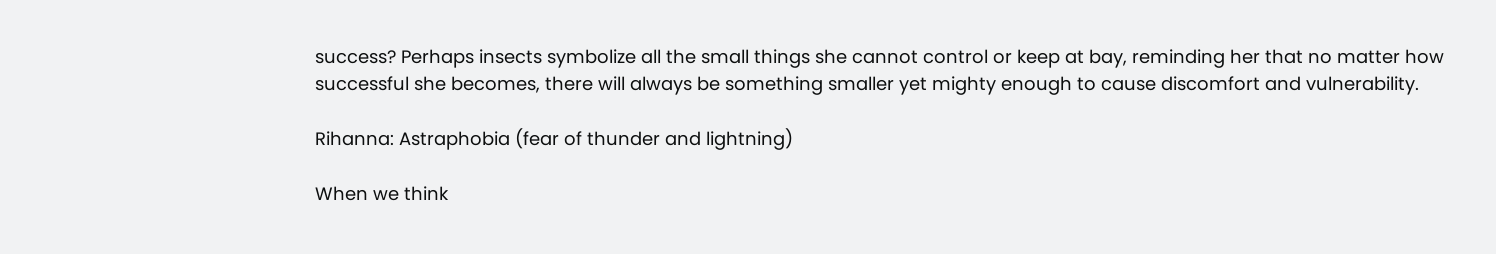success? Perhaps insects symbolize all the small things she cannot control or keep at bay, reminding her that no matter how successful she becomes, there will always be something smaller yet mighty enough to cause discomfort and vulnerability.

Rihanna: Astraphobia (fear of thunder and lightning)

When we think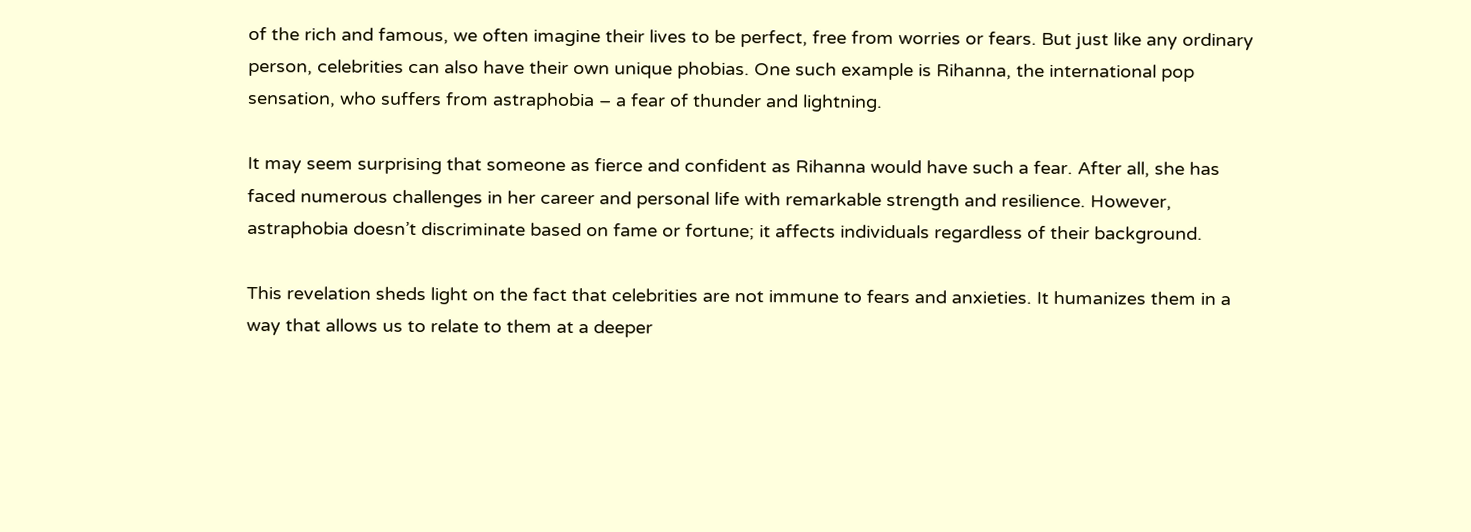of the rich and famous, we often imagine their lives to be perfect, free from worries or fears. But just like any ordinary person, celebrities can also have their own unique phobias. One such example is Rihanna, the international pop sensation, who suffers from astraphobia – a fear of thunder and lightning.

It may seem surprising that someone as fierce and confident as Rihanna would have such a fear. After all, she has faced numerous challenges in her career and personal life with remarkable strength and resilience. However, astraphobia doesn’t discriminate based on fame or fortune; it affects individuals regardless of their background.

This revelation sheds light on the fact that celebrities are not immune to fears and anxieties. It humanizes them in a way that allows us to relate to them at a deeper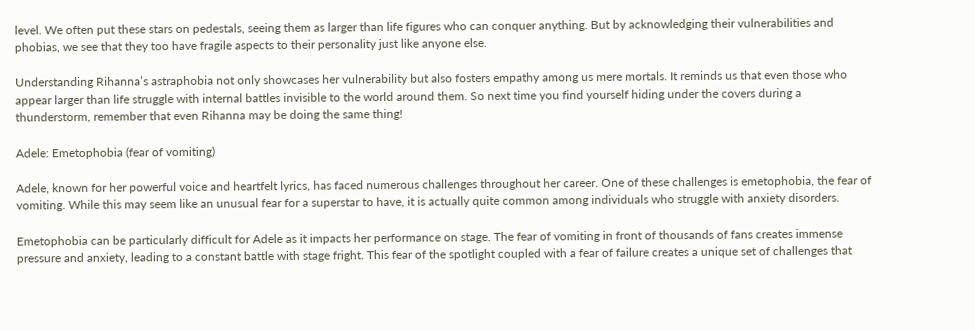level. We often put these stars on pedestals, seeing them as larger than life figures who can conquer anything. But by acknowledging their vulnerabilities and phobias, we see that they too have fragile aspects to their personality just like anyone else.

Understanding Rihanna’s astraphobia not only showcases her vulnerability but also fosters empathy among us mere mortals. It reminds us that even those who appear larger than life struggle with internal battles invisible to the world around them. So next time you find yourself hiding under the covers during a thunderstorm, remember that even Rihanna may be doing the same thing!

Adele: Emetophobia (fear of vomiting)

Adele, known for her powerful voice and heartfelt lyrics, has faced numerous challenges throughout her career. One of these challenges is emetophobia, the fear of vomiting. While this may seem like an unusual fear for a superstar to have, it is actually quite common among individuals who struggle with anxiety disorders.

Emetophobia can be particularly difficult for Adele as it impacts her performance on stage. The fear of vomiting in front of thousands of fans creates immense pressure and anxiety, leading to a constant battle with stage fright. This fear of the spotlight coupled with a fear of failure creates a unique set of challenges that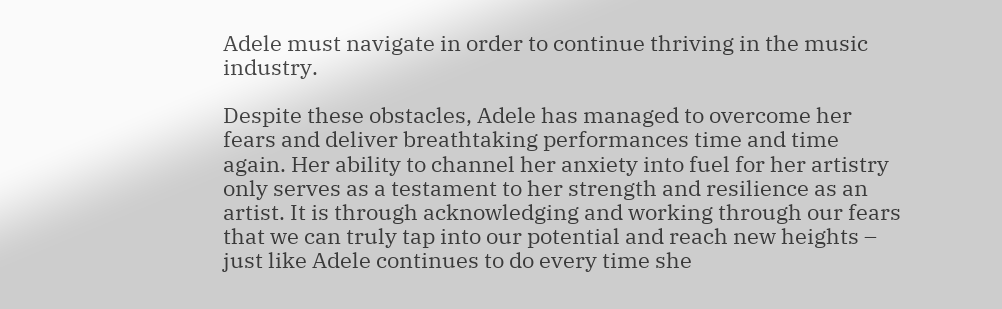Adele must navigate in order to continue thriving in the music industry.

Despite these obstacles, Adele has managed to overcome her fears and deliver breathtaking performances time and time again. Her ability to channel her anxiety into fuel for her artistry only serves as a testament to her strength and resilience as an artist. It is through acknowledging and working through our fears that we can truly tap into our potential and reach new heights – just like Adele continues to do every time she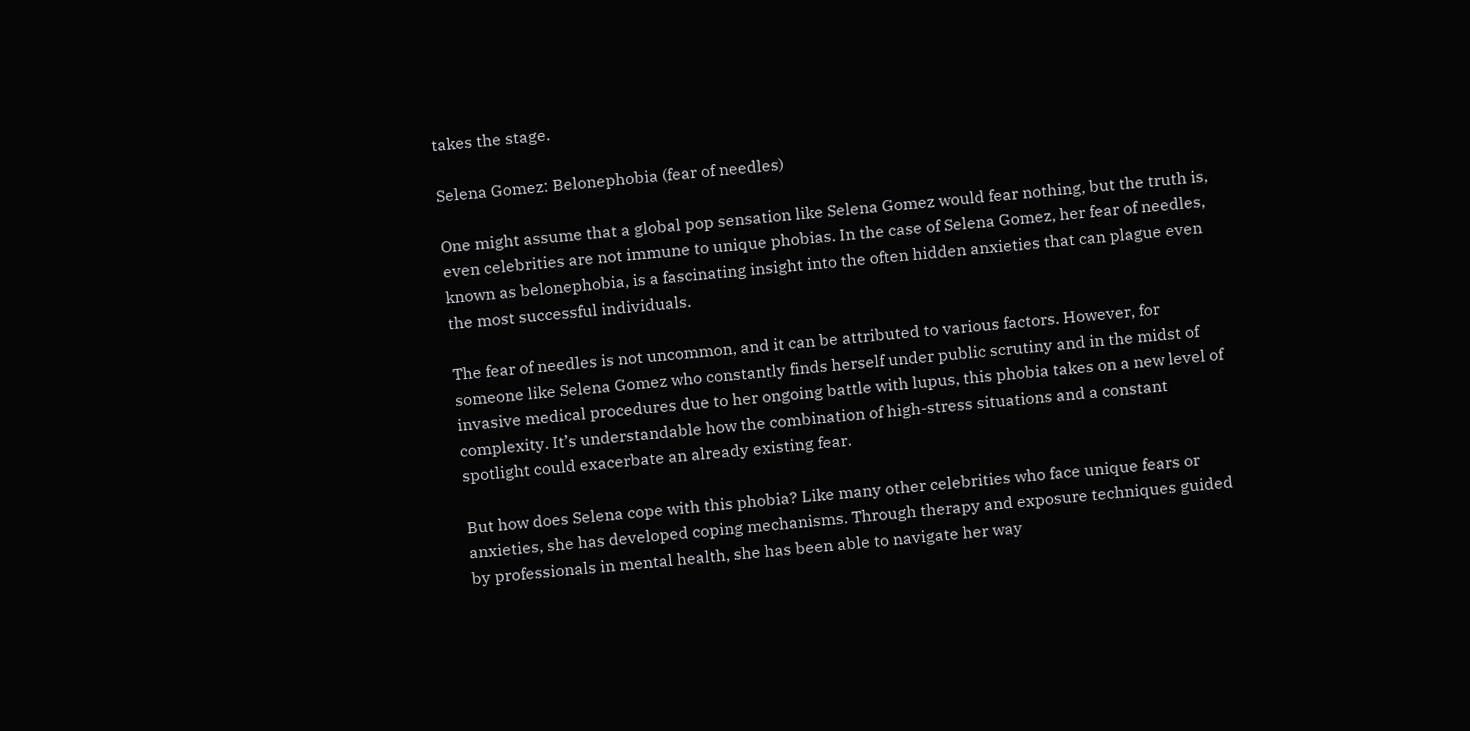takes the stage.

Selena Gomez: Belonephobia (fear of needles)

One might assume that a global pop sensation like Selena Gomez would fear nothing, but the truth is, even celebrities are not immune to unique phobias. In the case of Selena Gomez, her fear of needles, known as belonephobia, is a fascinating insight into the often hidden anxieties that can plague even the most successful individuals.

The fear of needles is not uncommon, and it can be attributed to various factors. However, for someone like Selena Gomez who constantly finds herself under public scrutiny and in the midst of invasive medical procedures due to her ongoing battle with lupus, this phobia takes on a new level of complexity. It’s understandable how the combination of high-stress situations and a constant spotlight could exacerbate an already existing fear.

But how does Selena cope with this phobia? Like many other celebrities who face unique fears or anxieties, she has developed coping mechanisms. Through therapy and exposure techniques guided by professionals in mental health, she has been able to navigate her way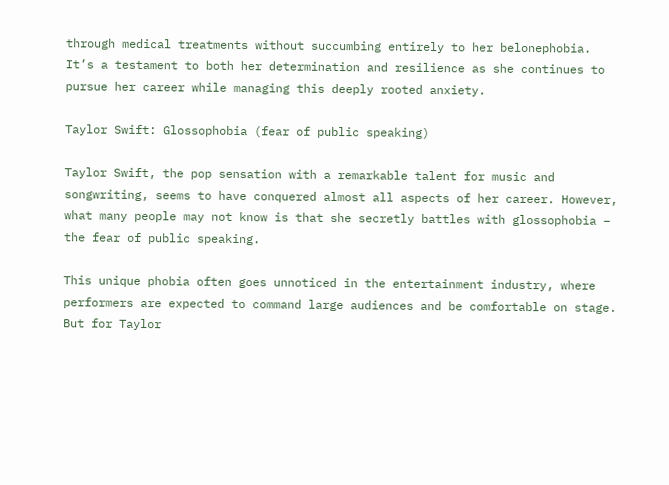through medical treatments without succumbing entirely to her belonephobia. It’s a testament to both her determination and resilience as she continues to pursue her career while managing this deeply rooted anxiety.

Taylor Swift: Glossophobia (fear of public speaking)

Taylor Swift, the pop sensation with a remarkable talent for music and songwriting, seems to have conquered almost all aspects of her career. However, what many people may not know is that she secretly battles with glossophobia – the fear of public speaking.

This unique phobia often goes unnoticed in the entertainment industry, where performers are expected to command large audiences and be comfortable on stage. But for Taylor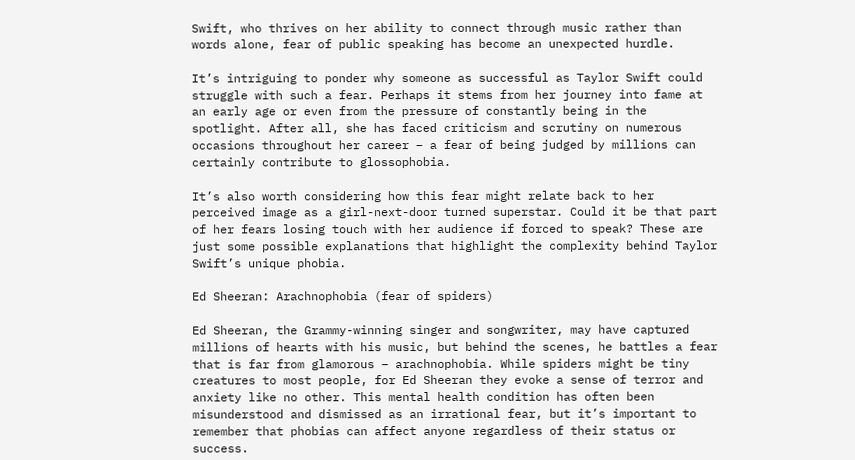Swift, who thrives on her ability to connect through music rather than words alone, fear of public speaking has become an unexpected hurdle.

It’s intriguing to ponder why someone as successful as Taylor Swift could struggle with such a fear. Perhaps it stems from her journey into fame at an early age or even from the pressure of constantly being in the spotlight. After all, she has faced criticism and scrutiny on numerous occasions throughout her career – a fear of being judged by millions can certainly contribute to glossophobia.

It’s also worth considering how this fear might relate back to her perceived image as a girl-next-door turned superstar. Could it be that part of her fears losing touch with her audience if forced to speak? These are just some possible explanations that highlight the complexity behind Taylor Swift’s unique phobia.

Ed Sheeran: Arachnophobia (fear of spiders)

Ed Sheeran, the Grammy-winning singer and songwriter, may have captured millions of hearts with his music, but behind the scenes, he battles a fear that is far from glamorous – arachnophobia. While spiders might be tiny creatures to most people, for Ed Sheeran they evoke a sense of terror and anxiety like no other. This mental health condition has often been misunderstood and dismissed as an irrational fear, but it’s important to remember that phobias can affect anyone regardless of their status or success.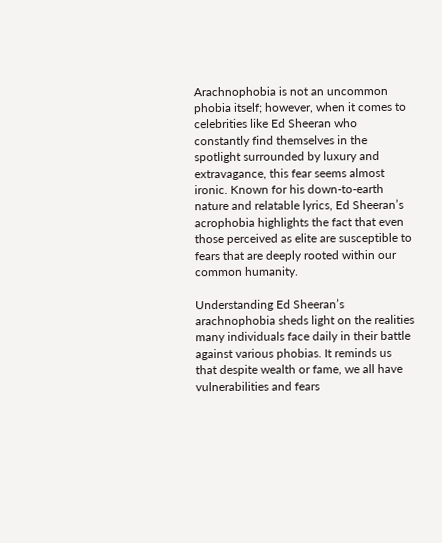Arachnophobia is not an uncommon phobia itself; however, when it comes to celebrities like Ed Sheeran who constantly find themselves in the spotlight surrounded by luxury and extravagance, this fear seems almost ironic. Known for his down-to-earth nature and relatable lyrics, Ed Sheeran’s acrophobia highlights the fact that even those perceived as elite are susceptible to fears that are deeply rooted within our common humanity.

Understanding Ed Sheeran’s arachnophobia sheds light on the realities many individuals face daily in their battle against various phobias. It reminds us that despite wealth or fame, we all have vulnerabilities and fears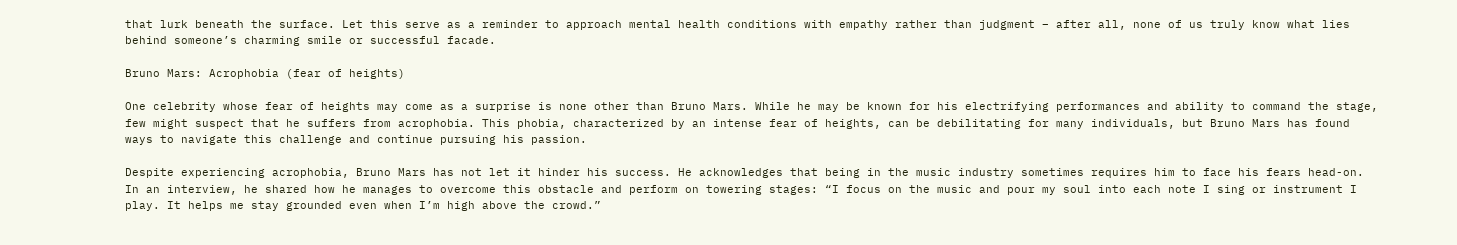that lurk beneath the surface. Let this serve as a reminder to approach mental health conditions with empathy rather than judgment – after all, none of us truly know what lies behind someone’s charming smile or successful facade.

Bruno Mars: Acrophobia (fear of heights)

One celebrity whose fear of heights may come as a surprise is none other than Bruno Mars. While he may be known for his electrifying performances and ability to command the stage, few might suspect that he suffers from acrophobia. This phobia, characterized by an intense fear of heights, can be debilitating for many individuals, but Bruno Mars has found ways to navigate this challenge and continue pursuing his passion.

Despite experiencing acrophobia, Bruno Mars has not let it hinder his success. He acknowledges that being in the music industry sometimes requires him to face his fears head-on. In an interview, he shared how he manages to overcome this obstacle and perform on towering stages: “I focus on the music and pour my soul into each note I sing or instrument I play. It helps me stay grounded even when I’m high above the crowd.”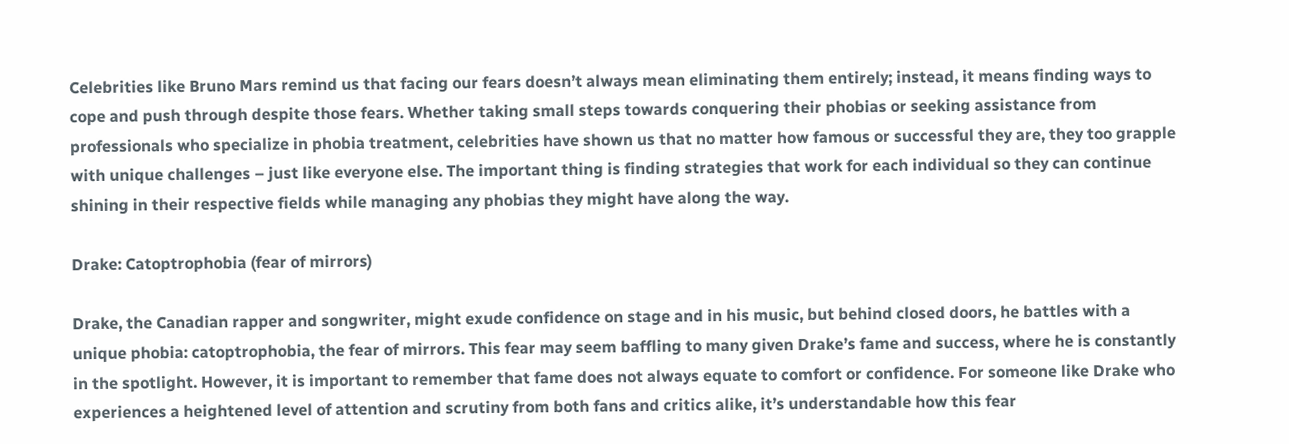Celebrities like Bruno Mars remind us that facing our fears doesn’t always mean eliminating them entirely; instead, it means finding ways to cope and push through despite those fears. Whether taking small steps towards conquering their phobias or seeking assistance from professionals who specialize in phobia treatment, celebrities have shown us that no matter how famous or successful they are, they too grapple with unique challenges – just like everyone else. The important thing is finding strategies that work for each individual so they can continue shining in their respective fields while managing any phobias they might have along the way.

Drake: Catoptrophobia (fear of mirrors)

Drake, the Canadian rapper and songwriter, might exude confidence on stage and in his music, but behind closed doors, he battles with a unique phobia: catoptrophobia, the fear of mirrors. This fear may seem baffling to many given Drake’s fame and success, where he is constantly in the spotlight. However, it is important to remember that fame does not always equate to comfort or confidence. For someone like Drake who experiences a heightened level of attention and scrutiny from both fans and critics alike, it’s understandable how this fear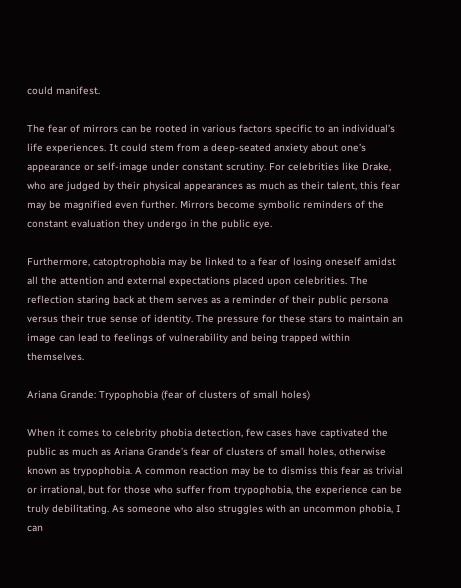could manifest.

The fear of mirrors can be rooted in various factors specific to an individual’s life experiences. It could stem from a deep-seated anxiety about one’s appearance or self-image under constant scrutiny. For celebrities like Drake, who are judged by their physical appearances as much as their talent, this fear may be magnified even further. Mirrors become symbolic reminders of the constant evaluation they undergo in the public eye.

Furthermore, catoptrophobia may be linked to a fear of losing oneself amidst all the attention and external expectations placed upon celebrities. The reflection staring back at them serves as a reminder of their public persona versus their true sense of identity. The pressure for these stars to maintain an image can lead to feelings of vulnerability and being trapped within themselves.

Ariana Grande: Trypophobia (fear of clusters of small holes)

When it comes to celebrity phobia detection, few cases have captivated the public as much as Ariana Grande’s fear of clusters of small holes, otherwise known as trypophobia. A common reaction may be to dismiss this fear as trivial or irrational, but for those who suffer from trypophobia, the experience can be truly debilitating. As someone who also struggles with an uncommon phobia, I can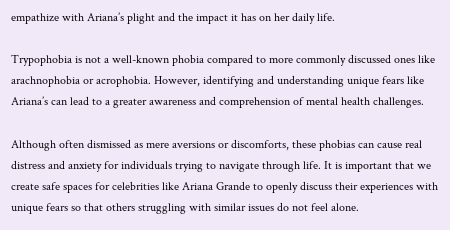empathize with Ariana’s plight and the impact it has on her daily life.

Trypophobia is not a well-known phobia compared to more commonly discussed ones like arachnophobia or acrophobia. However, identifying and understanding unique fears like Ariana’s can lead to a greater awareness and comprehension of mental health challenges.

Although often dismissed as mere aversions or discomforts, these phobias can cause real distress and anxiety for individuals trying to navigate through life. It is important that we create safe spaces for celebrities like Ariana Grande to openly discuss their experiences with unique fears so that others struggling with similar issues do not feel alone.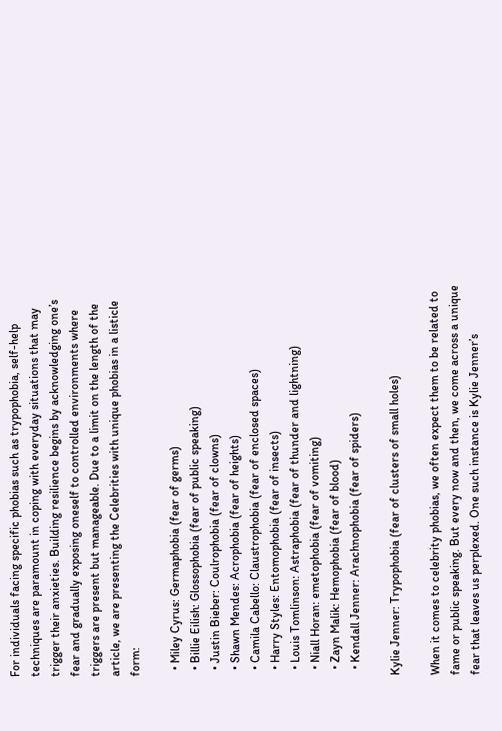For individuals facing specific phobias such as trypophobia, self-help techniques are paramount in coping with everyday situations that may trigger their anxieties. Building resilience begins by acknowledging one’s fear and gradually exposing oneself to controlled environments where triggers are present but manageable. Due to a limit on the length of the article, we are presenting the Celebrities with unique phobias in a listicle form:

  • Miley Cyrus: Germaphobia (fear of germs)
  • Billie Eilish: Glossophobia (fear of public speaking)
  • Justin Bieber: Coulrophobia (fear of clowns)
  • Shawn Mendes: Acrophobia (fear of heights)
  • Camila Cabello: Claustrophobia (fear of enclosed spaces)
  • Harry Styles: Entomophobia (fear of insects)
  • Louis Tomlinson: Astraphobia (fear of thunder and lightning)
  • Niall Horan: emetophobia (fear of vomiting)
  • Zayn Malik: Hemophobia (fear of blood)
  • Kendall Jenner: Arachnophobia (fear of spiders)

Kylie Jenner: Trypophobia (fear of clusters of small holes)

When it comes to celebrity phobias, we often expect them to be related to fame or public speaking. But every now and then, we come across a unique fear that leaves us perplexed. One such instance is Kylie Jenner’s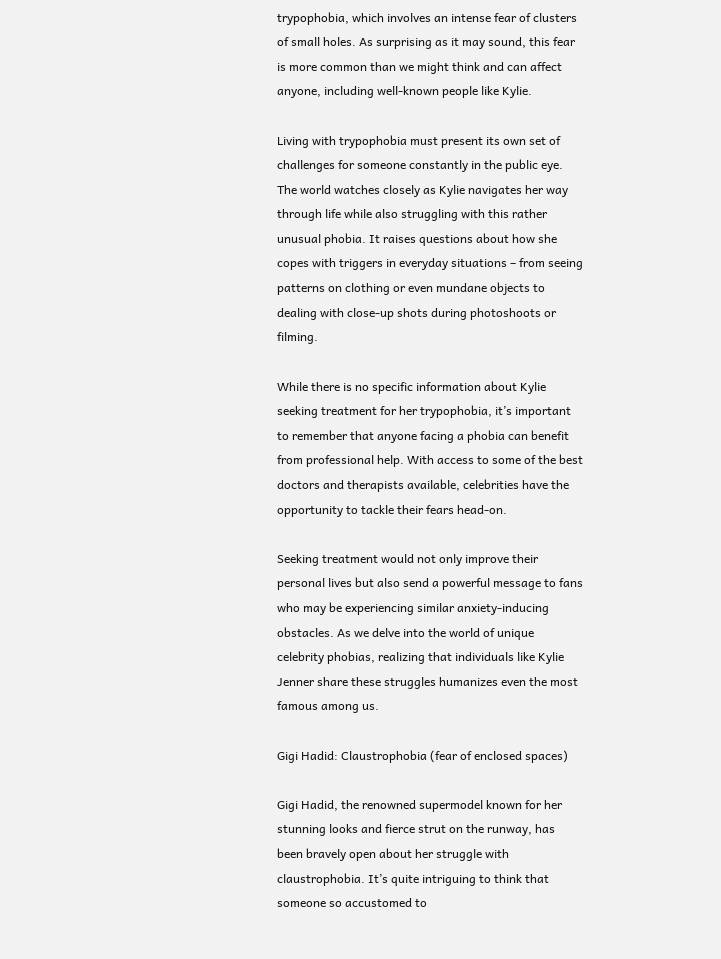trypophobia, which involves an intense fear of clusters of small holes. As surprising as it may sound, this fear is more common than we might think and can affect anyone, including well-known people like Kylie.

Living with trypophobia must present its own set of challenges for someone constantly in the public eye. The world watches closely as Kylie navigates her way through life while also struggling with this rather unusual phobia. It raises questions about how she copes with triggers in everyday situations – from seeing patterns on clothing or even mundane objects to dealing with close-up shots during photoshoots or filming.

While there is no specific information about Kylie seeking treatment for her trypophobia, it’s important to remember that anyone facing a phobia can benefit from professional help. With access to some of the best doctors and therapists available, celebrities have the opportunity to tackle their fears head-on.

Seeking treatment would not only improve their personal lives but also send a powerful message to fans who may be experiencing similar anxiety-inducing obstacles. As we delve into the world of unique celebrity phobias, realizing that individuals like Kylie Jenner share these struggles humanizes even the most famous among us.

Gigi Hadid: Claustrophobia (fear of enclosed spaces)

Gigi Hadid, the renowned supermodel known for her stunning looks and fierce strut on the runway, has been bravely open about her struggle with claustrophobia. It’s quite intriguing to think that someone so accustomed to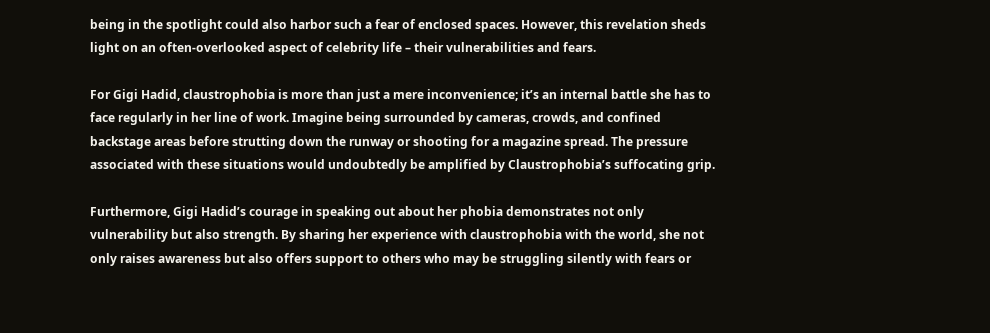being in the spotlight could also harbor such a fear of enclosed spaces. However, this revelation sheds light on an often-overlooked aspect of celebrity life – their vulnerabilities and fears.

For Gigi Hadid, claustrophobia is more than just a mere inconvenience; it’s an internal battle she has to face regularly in her line of work. Imagine being surrounded by cameras, crowds, and confined backstage areas before strutting down the runway or shooting for a magazine spread. The pressure associated with these situations would undoubtedly be amplified by Claustrophobia’s suffocating grip.

Furthermore, Gigi Hadid’s courage in speaking out about her phobia demonstrates not only vulnerability but also strength. By sharing her experience with claustrophobia with the world, she not only raises awareness but also offers support to others who may be struggling silently with fears or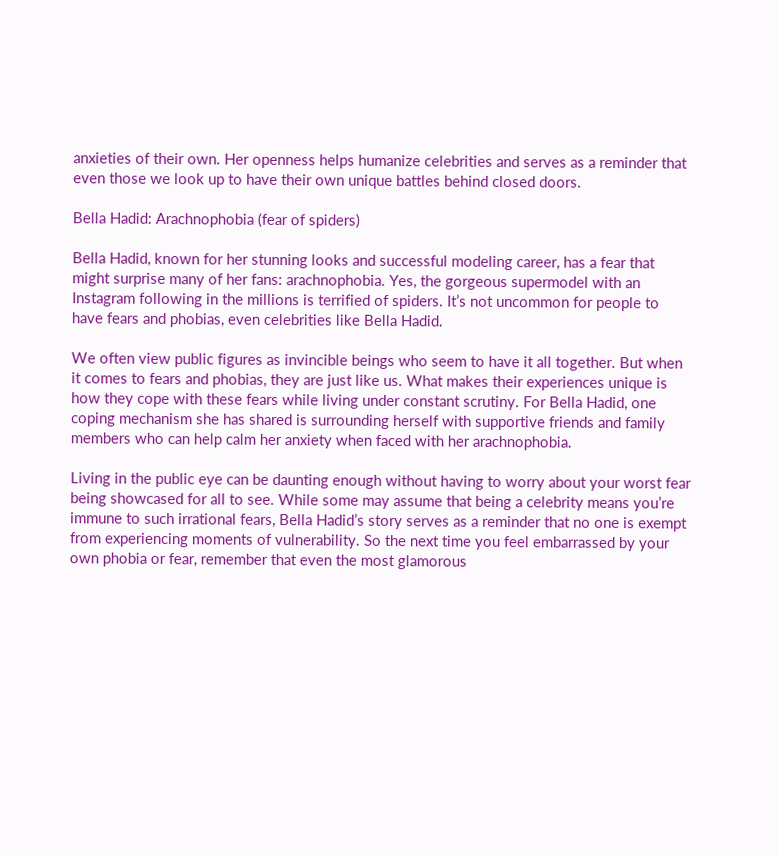anxieties of their own. Her openness helps humanize celebrities and serves as a reminder that even those we look up to have their own unique battles behind closed doors.

Bella Hadid: Arachnophobia (fear of spiders)

Bella Hadid, known for her stunning looks and successful modeling career, has a fear that might surprise many of her fans: arachnophobia. Yes, the gorgeous supermodel with an Instagram following in the millions is terrified of spiders. It’s not uncommon for people to have fears and phobias, even celebrities like Bella Hadid.

We often view public figures as invincible beings who seem to have it all together. But when it comes to fears and phobias, they are just like us. What makes their experiences unique is how they cope with these fears while living under constant scrutiny. For Bella Hadid, one coping mechanism she has shared is surrounding herself with supportive friends and family members who can help calm her anxiety when faced with her arachnophobia.

Living in the public eye can be daunting enough without having to worry about your worst fear being showcased for all to see. While some may assume that being a celebrity means you’re immune to such irrational fears, Bella Hadid’s story serves as a reminder that no one is exempt from experiencing moments of vulnerability. So the next time you feel embarrassed by your own phobia or fear, remember that even the most glamorous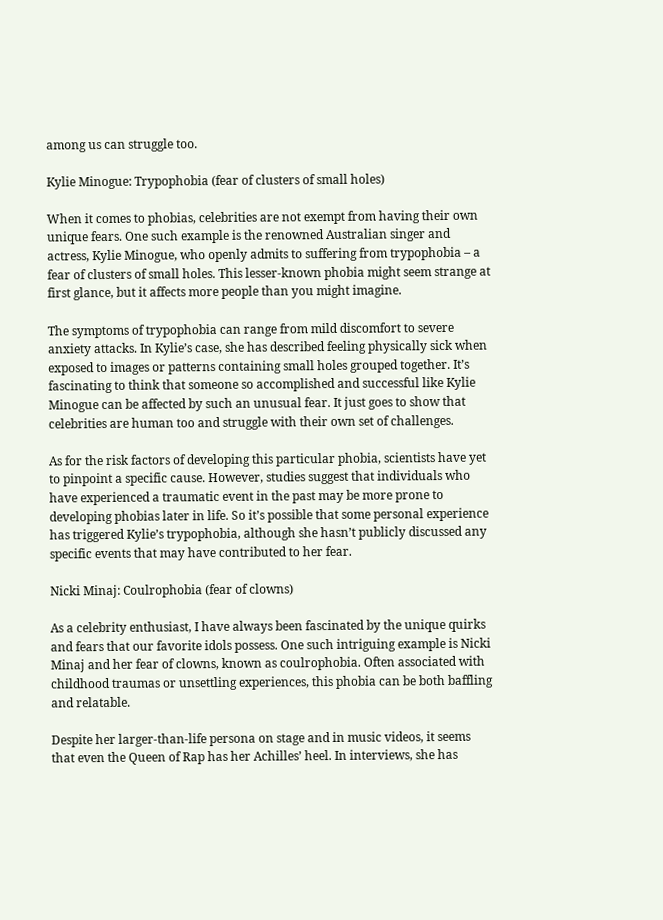among us can struggle too.

Kylie Minogue: Trypophobia (fear of clusters of small holes)

When it comes to phobias, celebrities are not exempt from having their own unique fears. One such example is the renowned Australian singer and actress, Kylie Minogue, who openly admits to suffering from trypophobia – a fear of clusters of small holes. This lesser-known phobia might seem strange at first glance, but it affects more people than you might imagine.

The symptoms of trypophobia can range from mild discomfort to severe anxiety attacks. In Kylie’s case, she has described feeling physically sick when exposed to images or patterns containing small holes grouped together. It’s fascinating to think that someone so accomplished and successful like Kylie Minogue can be affected by such an unusual fear. It just goes to show that celebrities are human too and struggle with their own set of challenges.

As for the risk factors of developing this particular phobia, scientists have yet to pinpoint a specific cause. However, studies suggest that individuals who have experienced a traumatic event in the past may be more prone to developing phobias later in life. So it’s possible that some personal experience has triggered Kylie’s trypophobia, although she hasn’t publicly discussed any specific events that may have contributed to her fear.

Nicki Minaj: Coulrophobia (fear of clowns)

As a celebrity enthusiast, I have always been fascinated by the unique quirks and fears that our favorite idols possess. One such intriguing example is Nicki Minaj and her fear of clowns, known as coulrophobia. Often associated with childhood traumas or unsettling experiences, this phobia can be both baffling and relatable.

Despite her larger-than-life persona on stage and in music videos, it seems that even the Queen of Rap has her Achilles’ heel. In interviews, she has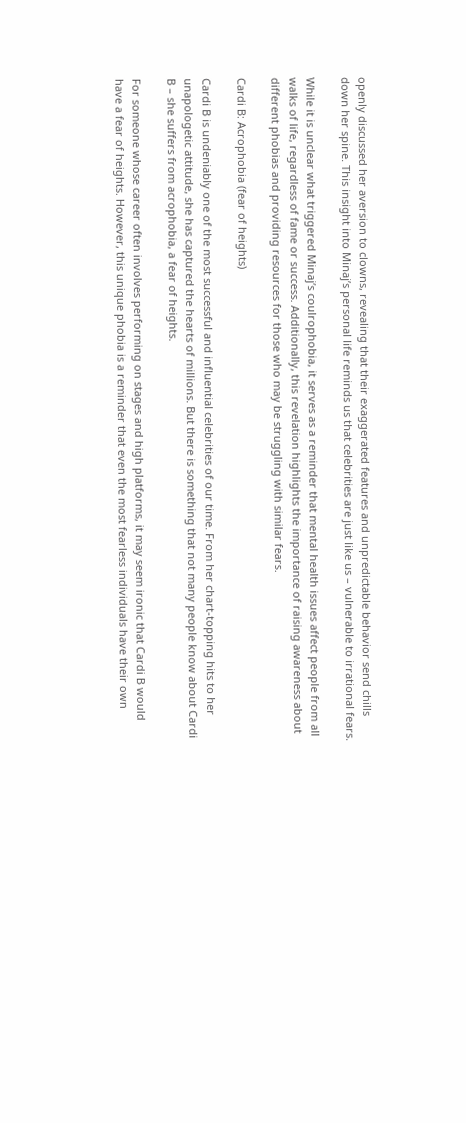openly discussed her aversion to clowns, revealing that their exaggerated features and unpredictable behavior send chills down her spine. This insight into Minaj’s personal life reminds us that celebrities are just like us – vulnerable to irrational fears.

While it is unclear what triggered Minaj’s coulrophobia, it serves as a reminder that mental health issues affect people from all walks of life, regardless of fame or success. Additionally, this revelation highlights the importance of raising awareness about different phobias and providing resources for those who may be struggling with similar fears.

Cardi B: Acrophobia (fear of heights)

Cardi B is undeniably one of the most successful and influential celebrities of our time. From her chart-topping hits to her unapologetic attitude, she has captured the hearts of millions. But there is something that not many people know about Cardi B – she suffers from acrophobia, a fear of heights.

For someone whose career often involves performing on stages and high platforms, it may seem ironic that Cardi B would have a fear of heights. However, this unique phobia is a reminder that even the most fearless individuals have their own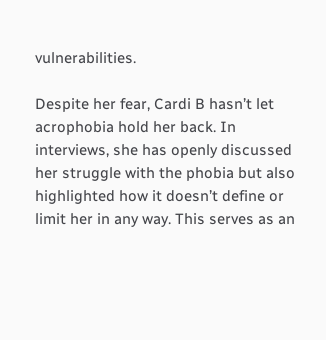vulnerabilities.

Despite her fear, Cardi B hasn’t let acrophobia hold her back. In interviews, she has openly discussed her struggle with the phobia but also highlighted how it doesn’t define or limit her in any way. This serves as an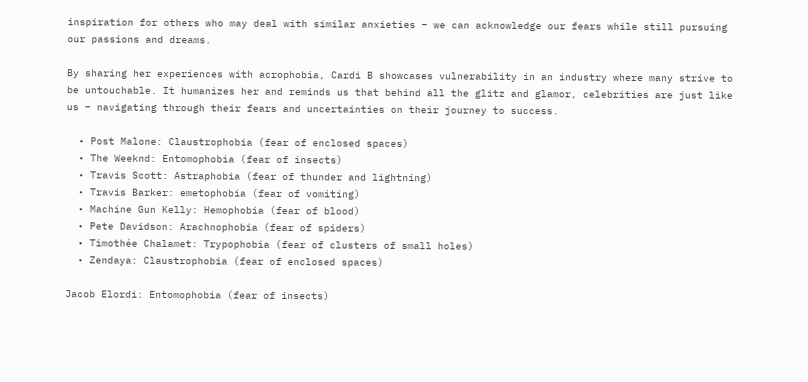inspiration for others who may deal with similar anxieties – we can acknowledge our fears while still pursuing our passions and dreams.

By sharing her experiences with acrophobia, Cardi B showcases vulnerability in an industry where many strive to be untouchable. It humanizes her and reminds us that behind all the glitz and glamor, celebrities are just like us – navigating through their fears and uncertainties on their journey to success.

  • Post Malone: Claustrophobia (fear of enclosed spaces)
  • The Weeknd: Entomophobia (fear of insects)
  • Travis Scott: Astraphobia (fear of thunder and lightning)
  • Travis Barker: emetophobia (fear of vomiting)
  • Machine Gun Kelly: Hemophobia (fear of blood)
  • Pete Davidson: Arachnophobia (fear of spiders)
  • Timothée Chalamet: Trypophobia (fear of clusters of small holes)
  • Zendaya: Claustrophobia (fear of enclosed spaces)

Jacob Elordi: Entomophobia (fear of insects)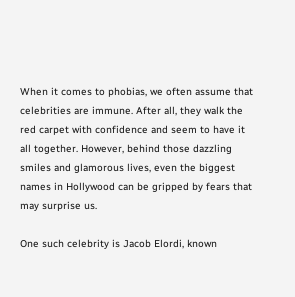When it comes to phobias, we often assume that celebrities are immune. After all, they walk the red carpet with confidence and seem to have it all together. However, behind those dazzling smiles and glamorous lives, even the biggest names in Hollywood can be gripped by fears that may surprise us.

One such celebrity is Jacob Elordi, known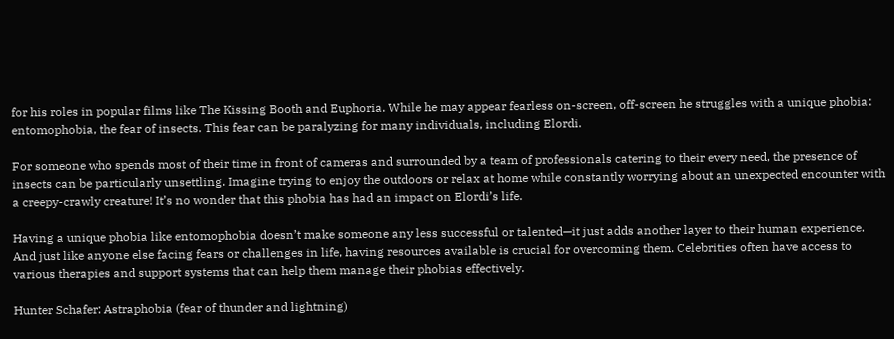for his roles in popular films like The Kissing Booth and Euphoria. While he may appear fearless on-screen, off-screen he struggles with a unique phobia: entomophobia, the fear of insects. This fear can be paralyzing for many individuals, including Elordi.

For someone who spends most of their time in front of cameras and surrounded by a team of professionals catering to their every need, the presence of insects can be particularly unsettling. Imagine trying to enjoy the outdoors or relax at home while constantly worrying about an unexpected encounter with a creepy-crawly creature! It’s no wonder that this phobia has had an impact on Elordi’s life.

Having a unique phobia like entomophobia doesn’t make someone any less successful or talented—it just adds another layer to their human experience. And just like anyone else facing fears or challenges in life, having resources available is crucial for overcoming them. Celebrities often have access to various therapies and support systems that can help them manage their phobias effectively.

Hunter Schafer: Astraphobia (fear of thunder and lightning)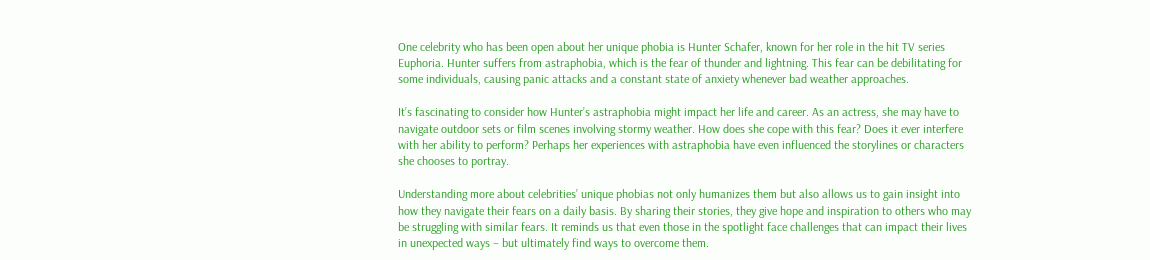One celebrity who has been open about her unique phobia is Hunter Schafer, known for her role in the hit TV series Euphoria. Hunter suffers from astraphobia, which is the fear of thunder and lightning. This fear can be debilitating for some individuals, causing panic attacks and a constant state of anxiety whenever bad weather approaches.

It’s fascinating to consider how Hunter’s astraphobia might impact her life and career. As an actress, she may have to navigate outdoor sets or film scenes involving stormy weather. How does she cope with this fear? Does it ever interfere with her ability to perform? Perhaps her experiences with astraphobia have even influenced the storylines or characters she chooses to portray.

Understanding more about celebrities’ unique phobias not only humanizes them but also allows us to gain insight into how they navigate their fears on a daily basis. By sharing their stories, they give hope and inspiration to others who may be struggling with similar fears. It reminds us that even those in the spotlight face challenges that can impact their lives in unexpected ways – but ultimately find ways to overcome them.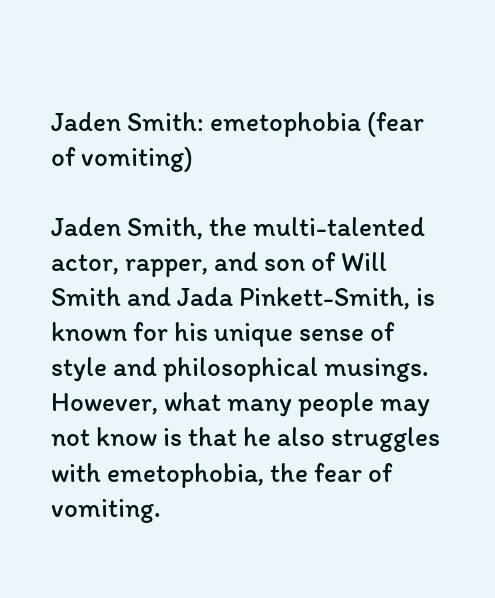Jaden Smith: emetophobia (fear of vomiting)

Jaden Smith, the multi-talented actor, rapper, and son of Will Smith and Jada Pinkett-Smith, is known for his unique sense of style and philosophical musings. However, what many people may not know is that he also struggles with emetophobia, the fear of vomiting.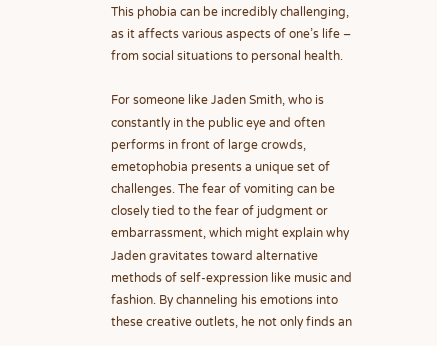This phobia can be incredibly challenging, as it affects various aspects of one’s life – from social situations to personal health.

For someone like Jaden Smith, who is constantly in the public eye and often performs in front of large crowds, emetophobia presents a unique set of challenges. The fear of vomiting can be closely tied to the fear of judgment or embarrassment, which might explain why Jaden gravitates toward alternative methods of self-expression like music and fashion. By channeling his emotions into these creative outlets, he not only finds an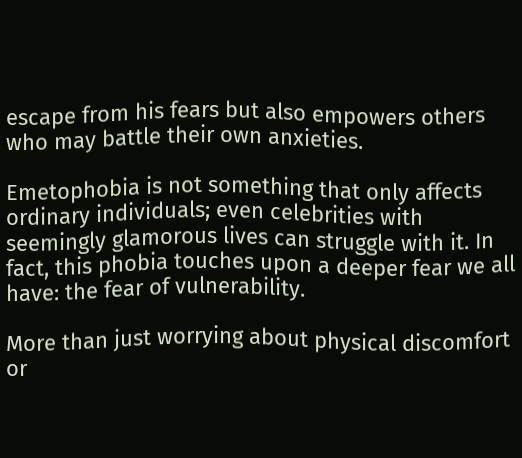escape from his fears but also empowers others who may battle their own anxieties.

Emetophobia is not something that only affects ordinary individuals; even celebrities with seemingly glamorous lives can struggle with it. In fact, this phobia touches upon a deeper fear we all have: the fear of vulnerability.

More than just worrying about physical discomfort or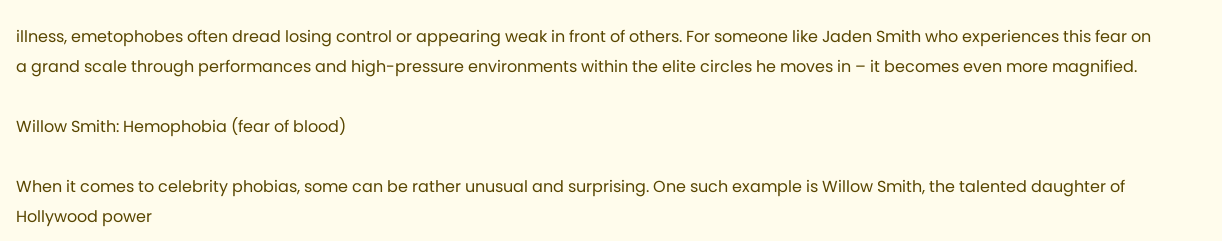illness, emetophobes often dread losing control or appearing weak in front of others. For someone like Jaden Smith who experiences this fear on a grand scale through performances and high-pressure environments within the elite circles he moves in – it becomes even more magnified.

Willow Smith: Hemophobia (fear of blood)

When it comes to celebrity phobias, some can be rather unusual and surprising. One such example is Willow Smith, the talented daughter of Hollywood power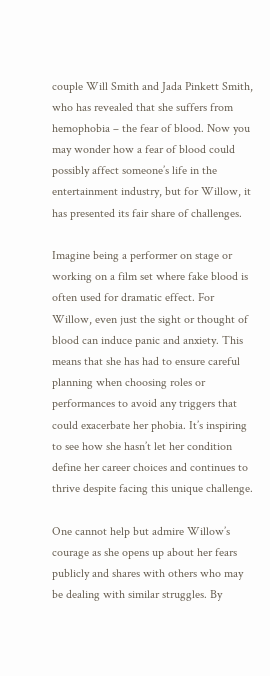couple Will Smith and Jada Pinkett Smith, who has revealed that she suffers from hemophobia – the fear of blood. Now you may wonder how a fear of blood could possibly affect someone’s life in the entertainment industry, but for Willow, it has presented its fair share of challenges.

Imagine being a performer on stage or working on a film set where fake blood is often used for dramatic effect. For Willow, even just the sight or thought of blood can induce panic and anxiety. This means that she has had to ensure careful planning when choosing roles or performances to avoid any triggers that could exacerbate her phobia. It’s inspiring to see how she hasn’t let her condition define her career choices and continues to thrive despite facing this unique challenge.

One cannot help but admire Willow’s courage as she opens up about her fears publicly and shares with others who may be dealing with similar struggles. By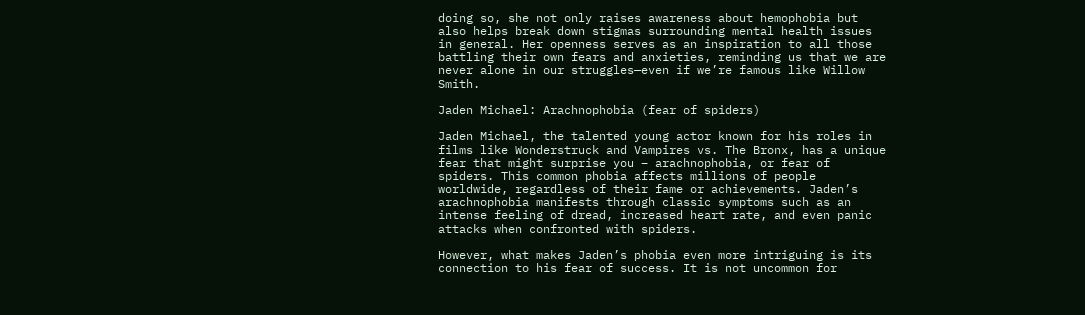doing so, she not only raises awareness about hemophobia but also helps break down stigmas surrounding mental health issues in general. Her openness serves as an inspiration to all those battling their own fears and anxieties, reminding us that we are never alone in our struggles—even if we’re famous like Willow Smith.

Jaden Michael: Arachnophobia (fear of spiders)

Jaden Michael, the talented young actor known for his roles in films like Wonderstruck and Vampires vs. The Bronx, has a unique fear that might surprise you – arachnophobia, or fear of spiders. This common phobia affects millions of people worldwide, regardless of their fame or achievements. Jaden’s arachnophobia manifests through classic symptoms such as an intense feeling of dread, increased heart rate, and even panic attacks when confronted with spiders.

However, what makes Jaden’s phobia even more intriguing is its connection to his fear of success. It is not uncommon for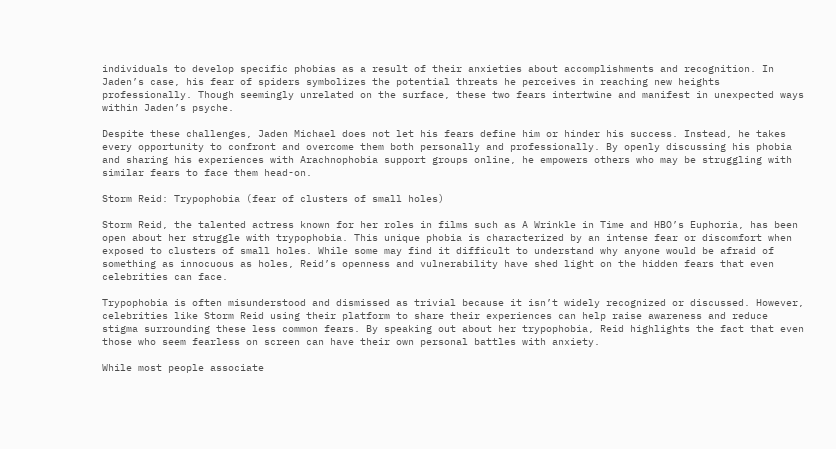individuals to develop specific phobias as a result of their anxieties about accomplishments and recognition. In Jaden’s case, his fear of spiders symbolizes the potential threats he perceives in reaching new heights professionally. Though seemingly unrelated on the surface, these two fears intertwine and manifest in unexpected ways within Jaden’s psyche.

Despite these challenges, Jaden Michael does not let his fears define him or hinder his success. Instead, he takes every opportunity to confront and overcome them both personally and professionally. By openly discussing his phobia and sharing his experiences with Arachnophobia support groups online, he empowers others who may be struggling with similar fears to face them head-on.

Storm Reid: Trypophobia (fear of clusters of small holes)

Storm Reid, the talented actress known for her roles in films such as A Wrinkle in Time and HBO’s Euphoria, has been open about her struggle with trypophobia. This unique phobia is characterized by an intense fear or discomfort when exposed to clusters of small holes. While some may find it difficult to understand why anyone would be afraid of something as innocuous as holes, Reid’s openness and vulnerability have shed light on the hidden fears that even celebrities can face.

Trypophobia is often misunderstood and dismissed as trivial because it isn’t widely recognized or discussed. However, celebrities like Storm Reid using their platform to share their experiences can help raise awareness and reduce stigma surrounding these less common fears. By speaking out about her trypophobia, Reid highlights the fact that even those who seem fearless on screen can have their own personal battles with anxiety.

While most people associate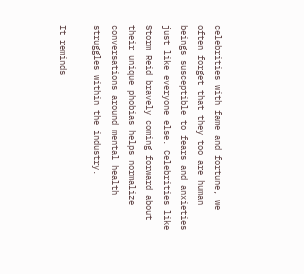celebrities with fame and fortune, we often forget that they too are human beings susceptible to fears and anxieties just like everyone else. Celebrities like Storm Reid bravely coming forward about their unique phobias helps normalize conversations around mental health struggles within the industry.

It reminds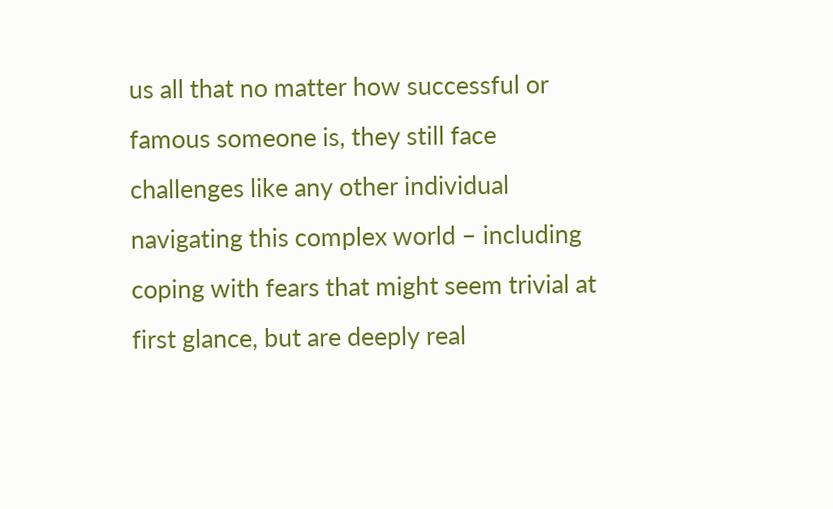us all that no matter how successful or famous someone is, they still face challenges like any other individual navigating this complex world – including coping with fears that might seem trivial at first glance, but are deeply real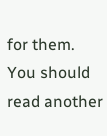for them. You should read another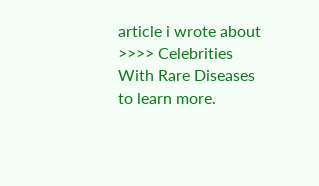article i wrote about >>>> Celebrities With Rare Diseases to learn more.